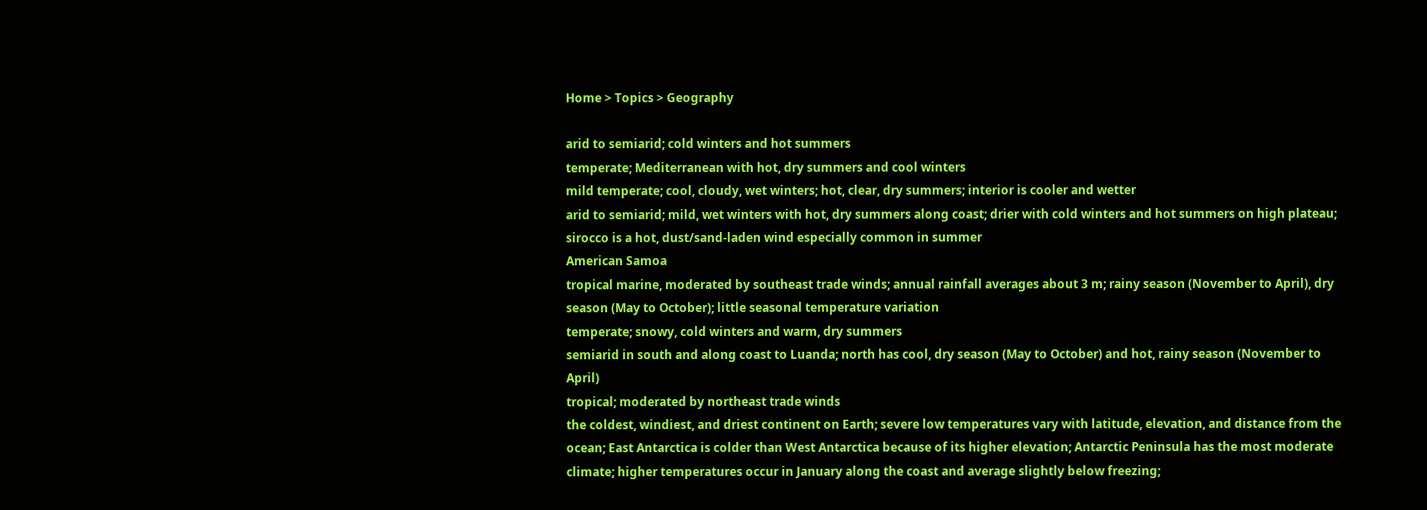Home > Topics > Geography

arid to semiarid; cold winters and hot summers
temperate; Mediterranean with hot, dry summers and cool winters
mild temperate; cool, cloudy, wet winters; hot, clear, dry summers; interior is cooler and wetter
arid to semiarid; mild, wet winters with hot, dry summers along coast; drier with cold winters and hot summers on high plateau; sirocco is a hot, dust/sand-laden wind especially common in summer
American Samoa
tropical marine, moderated by southeast trade winds; annual rainfall averages about 3 m; rainy season (November to April), dry season (May to October); little seasonal temperature variation
temperate; snowy, cold winters and warm, dry summers
semiarid in south and along coast to Luanda; north has cool, dry season (May to October) and hot, rainy season (November to April)
tropical; moderated by northeast trade winds
the coldest, windiest, and driest continent on Earth; severe low temperatures vary with latitude, elevation, and distance from the ocean; East Antarctica is colder than West Antarctica because of its higher elevation; Antarctic Peninsula has the most moderate climate; higher temperatures occur in January along the coast and average slightly below freezing;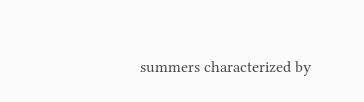summers characterized by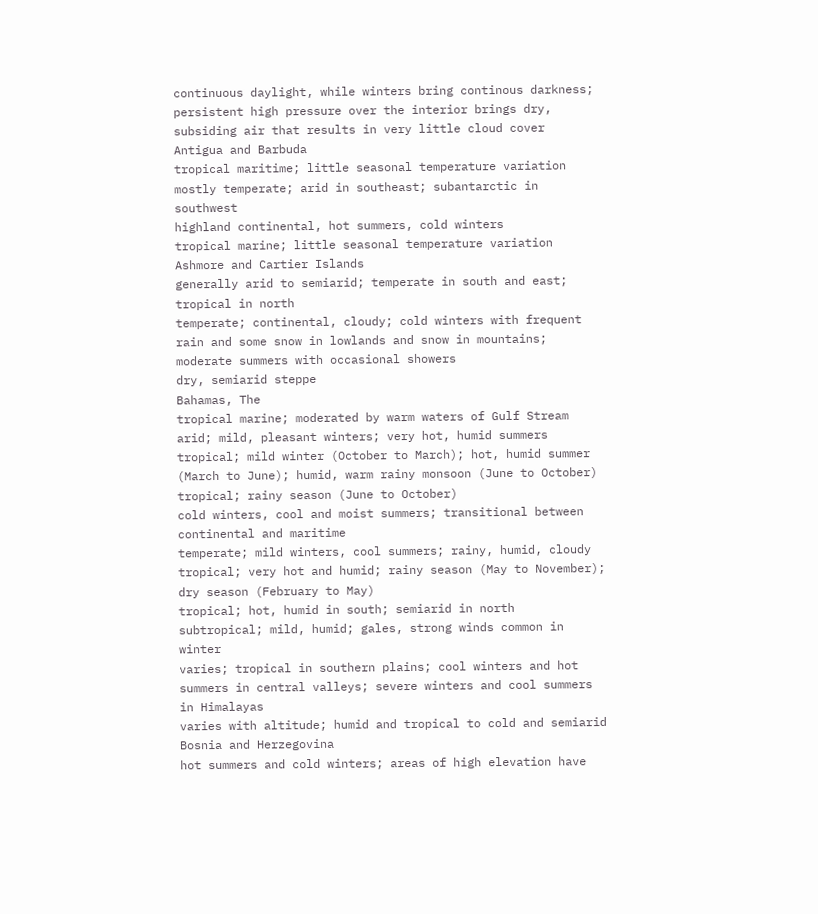continuous daylight, while winters bring continous darkness; persistent high pressure over the interior brings dry, subsiding air that results in very little cloud cover
Antigua and Barbuda
tropical maritime; little seasonal temperature variation
mostly temperate; arid in southeast; subantarctic in southwest
highland continental, hot summers, cold winters
tropical marine; little seasonal temperature variation
Ashmore and Cartier Islands
generally arid to semiarid; temperate in south and east; tropical in north
temperate; continental, cloudy; cold winters with frequent rain and some snow in lowlands and snow in mountains; moderate summers with occasional showers
dry, semiarid steppe
Bahamas, The
tropical marine; moderated by warm waters of Gulf Stream
arid; mild, pleasant winters; very hot, humid summers
tropical; mild winter (October to March); hot, humid summer (March to June); humid, warm rainy monsoon (June to October)
tropical; rainy season (June to October)
cold winters, cool and moist summers; transitional between continental and maritime
temperate; mild winters, cool summers; rainy, humid, cloudy
tropical; very hot and humid; rainy season (May to November); dry season (February to May)
tropical; hot, humid in south; semiarid in north
subtropical; mild, humid; gales, strong winds common in winter
varies; tropical in southern plains; cool winters and hot summers in central valleys; severe winters and cool summers in Himalayas
varies with altitude; humid and tropical to cold and semiarid
Bosnia and Herzegovina
hot summers and cold winters; areas of high elevation have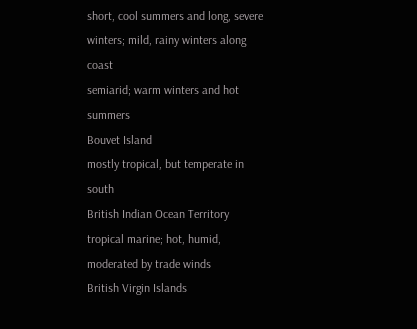short, cool summers and long, severe winters; mild, rainy winters along coast
semiarid; warm winters and hot summers
Bouvet Island
mostly tropical, but temperate in south
British Indian Ocean Territory
tropical marine; hot, humid, moderated by trade winds
British Virgin Islands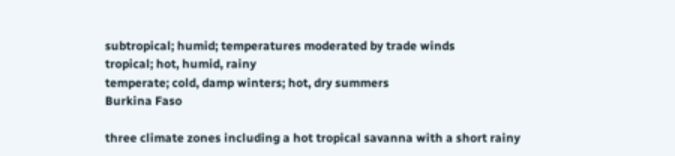subtropical; humid; temperatures moderated by trade winds
tropical; hot, humid, rainy
temperate; cold, damp winters; hot, dry summers
Burkina Faso

three climate zones including a hot tropical savanna with a short rainy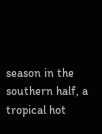season in the southern half, a tropical hot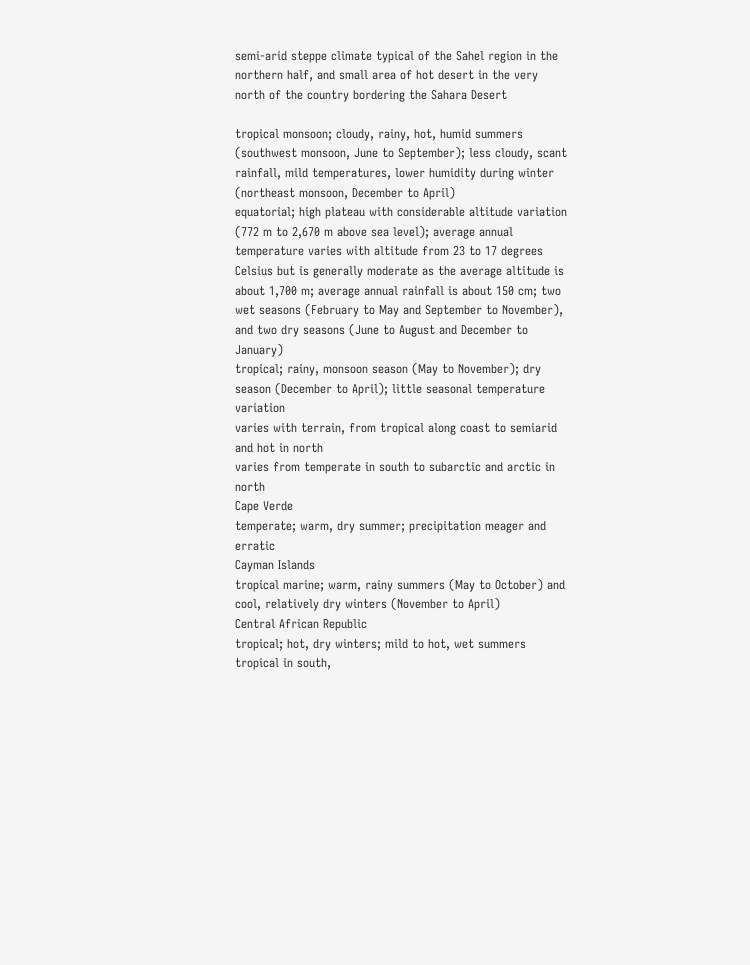semi-arid steppe climate typical of the Sahel region in the northern half, and small area of hot desert in the very north of the country bordering the Sahara Desert

tropical monsoon; cloudy, rainy, hot, humid summers (southwest monsoon, June to September); less cloudy, scant rainfall, mild temperatures, lower humidity during winter (northeast monsoon, December to April)
equatorial; high plateau with considerable altitude variation (772 m to 2,670 m above sea level); average annual temperature varies with altitude from 23 to 17 degrees Celsius but is generally moderate as the average altitude is about 1,700 m; average annual rainfall is about 150 cm; two wet seasons (February to May and September to November), and two dry seasons (June to August and December to January)
tropical; rainy, monsoon season (May to November); dry season (December to April); little seasonal temperature variation
varies with terrain, from tropical along coast to semiarid and hot in north
varies from temperate in south to subarctic and arctic in north
Cape Verde
temperate; warm, dry summer; precipitation meager and erratic
Cayman Islands
tropical marine; warm, rainy summers (May to October) and cool, relatively dry winters (November to April)
Central African Republic
tropical; hot, dry winters; mild to hot, wet summers
tropical in south,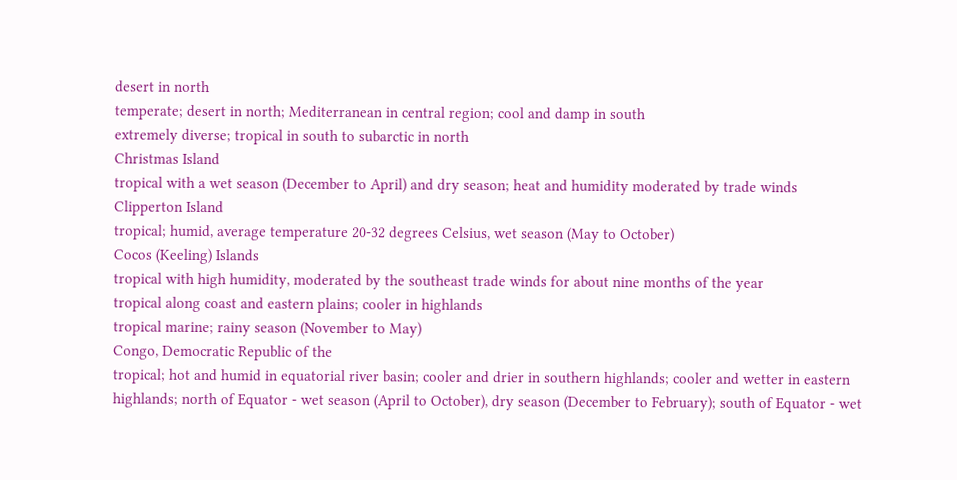desert in north
temperate; desert in north; Mediterranean in central region; cool and damp in south
extremely diverse; tropical in south to subarctic in north
Christmas Island
tropical with a wet season (December to April) and dry season; heat and humidity moderated by trade winds
Clipperton Island
tropical; humid, average temperature 20-32 degrees Celsius, wet season (May to October)
Cocos (Keeling) Islands
tropical with high humidity, moderated by the southeast trade winds for about nine months of the year
tropical along coast and eastern plains; cooler in highlands
tropical marine; rainy season (November to May)
Congo, Democratic Republic of the
tropical; hot and humid in equatorial river basin; cooler and drier in southern highlands; cooler and wetter in eastern highlands; north of Equator - wet season (April to October), dry season (December to February); south of Equator - wet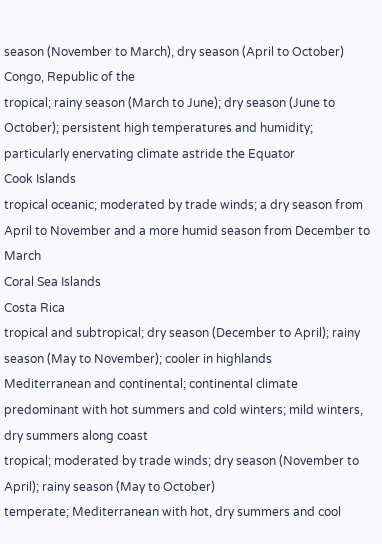season (November to March), dry season (April to October)
Congo, Republic of the
tropical; rainy season (March to June); dry season (June to October); persistent high temperatures and humidity; particularly enervating climate astride the Equator
Cook Islands
tropical oceanic; moderated by trade winds; a dry season from April to November and a more humid season from December to March
Coral Sea Islands
Costa Rica
tropical and subtropical; dry season (December to April); rainy season (May to November); cooler in highlands
Mediterranean and continental; continental climate predominant with hot summers and cold winters; mild winters, dry summers along coast
tropical; moderated by trade winds; dry season (November to April); rainy season (May to October)
temperate; Mediterranean with hot, dry summers and cool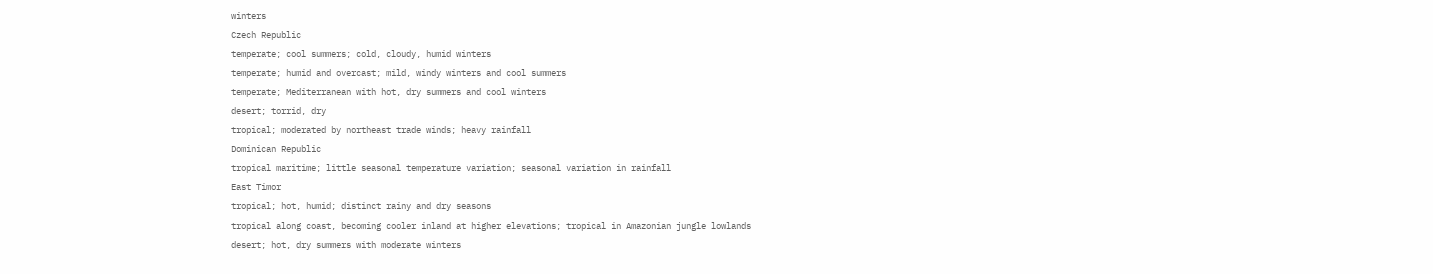winters
Czech Republic
temperate; cool summers; cold, cloudy, humid winters
temperate; humid and overcast; mild, windy winters and cool summers
temperate; Mediterranean with hot, dry summers and cool winters
desert; torrid, dry
tropical; moderated by northeast trade winds; heavy rainfall
Dominican Republic
tropical maritime; little seasonal temperature variation; seasonal variation in rainfall
East Timor
tropical; hot, humid; distinct rainy and dry seasons
tropical along coast, becoming cooler inland at higher elevations; tropical in Amazonian jungle lowlands
desert; hot, dry summers with moderate winters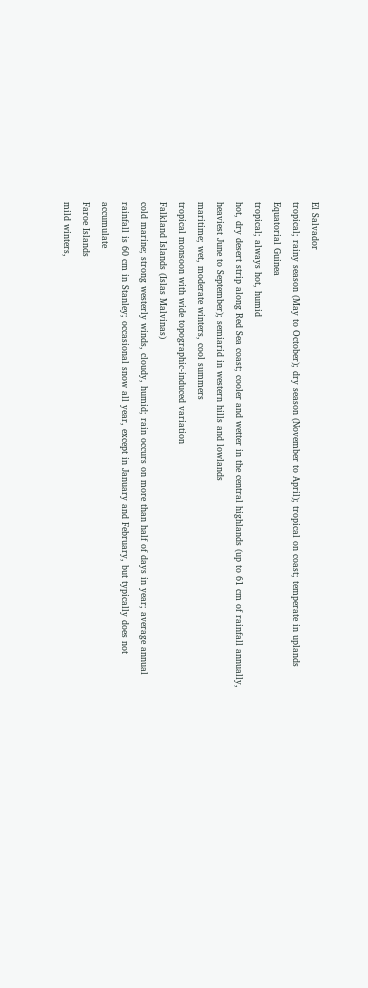El Salvador
tropical; rainy season (May to October); dry season (November to April); tropical on coast; temperate in uplands
Equatorial Guinea
tropical; always hot, humid
hot, dry desert strip along Red Sea coast; cooler and wetter in the central highlands (up to 61 cm of rainfall annually, heaviest June to September); semiarid in western hills and lowlands
maritime; wet, moderate winters, cool summers
tropical monsoon with wide topographic-induced variation
Falkland Islands (Islas Malvinas)
cold marine; strong westerly winds, cloudy, humid; rain occurs on more than half of days in year; average annual rainfall is 60 cm in Stanley; occasional snow all year, except in January and February, but typically does not accumulate
Faroe Islands
mild winters,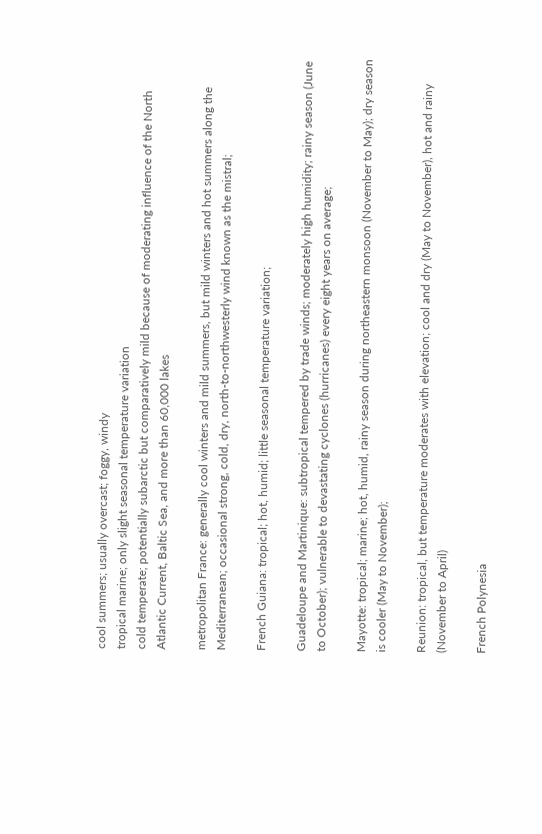cool summers; usually overcast; foggy, windy
tropical marine; only slight seasonal temperature variation
cold temperate; potentially subarctic but comparatively mild because of moderating influence of the North Atlantic Current, Baltic Sea, and more than 60,000 lakes

metropolitan France: generally cool winters and mild summers, but mild winters and hot summers along the Mediterranean; occasional strong, cold, dry, north-to-northwesterly wind known as the mistral;

French Guiana: tropical; hot, humid; little seasonal temperature variation;

Guadeloupe and Martinique: subtropical tempered by trade winds; moderately high humidity; rainy season (June to October); vulnerable to devastating cyclones (hurricanes) every eight years on average;

Mayotte: tropical; marine; hot, humid, rainy season during northeastern monsoon (November to May); dry season is cooler (May to November);

Reunion: tropical, but temperature moderates with elevation; cool and dry (May to November), hot and rainy (November to April)

French Polynesia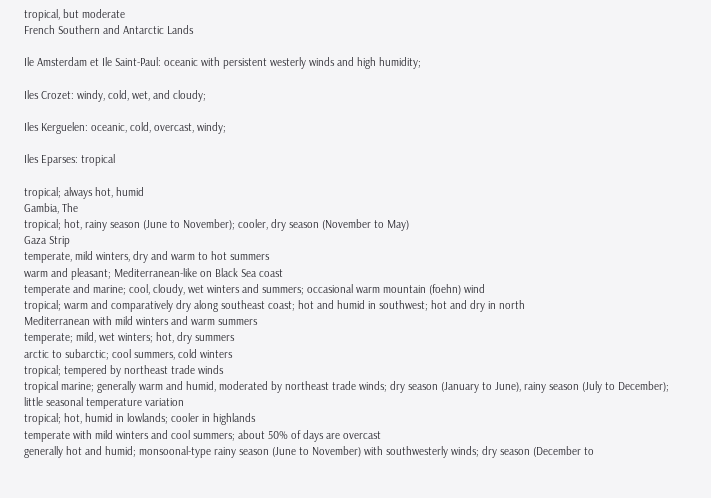tropical, but moderate
French Southern and Antarctic Lands

Ile Amsterdam et Ile Saint-Paul: oceanic with persistent westerly winds and high humidity;

Iles Crozet: windy, cold, wet, and cloudy;

Iles Kerguelen: oceanic, cold, overcast, windy;

Iles Eparses: tropical

tropical; always hot, humid
Gambia, The
tropical; hot, rainy season (June to November); cooler, dry season (November to May)
Gaza Strip
temperate, mild winters, dry and warm to hot summers
warm and pleasant; Mediterranean-like on Black Sea coast
temperate and marine; cool, cloudy, wet winters and summers; occasional warm mountain (foehn) wind
tropical; warm and comparatively dry along southeast coast; hot and humid in southwest; hot and dry in north
Mediterranean with mild winters and warm summers
temperate; mild, wet winters; hot, dry summers
arctic to subarctic; cool summers, cold winters
tropical; tempered by northeast trade winds
tropical marine; generally warm and humid, moderated by northeast trade winds; dry season (January to June), rainy season (July to December); little seasonal temperature variation
tropical; hot, humid in lowlands; cooler in highlands
temperate with mild winters and cool summers; about 50% of days are overcast
generally hot and humid; monsoonal-type rainy season (June to November) with southwesterly winds; dry season (December to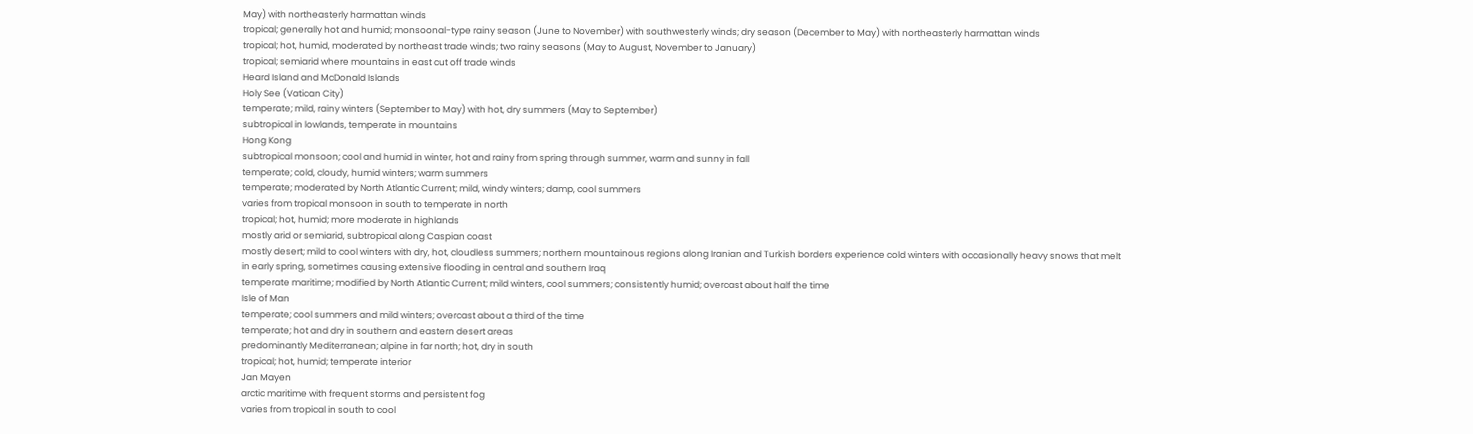May) with northeasterly harmattan winds
tropical; generally hot and humid; monsoonal-type rainy season (June to November) with southwesterly winds; dry season (December to May) with northeasterly harmattan winds
tropical; hot, humid, moderated by northeast trade winds; two rainy seasons (May to August, November to January)
tropical; semiarid where mountains in east cut off trade winds
Heard Island and McDonald Islands
Holy See (Vatican City)
temperate; mild, rainy winters (September to May) with hot, dry summers (May to September)
subtropical in lowlands, temperate in mountains
Hong Kong
subtropical monsoon; cool and humid in winter, hot and rainy from spring through summer, warm and sunny in fall
temperate; cold, cloudy, humid winters; warm summers
temperate; moderated by North Atlantic Current; mild, windy winters; damp, cool summers
varies from tropical monsoon in south to temperate in north
tropical; hot, humid; more moderate in highlands
mostly arid or semiarid, subtropical along Caspian coast
mostly desert; mild to cool winters with dry, hot, cloudless summers; northern mountainous regions along Iranian and Turkish borders experience cold winters with occasionally heavy snows that melt in early spring, sometimes causing extensive flooding in central and southern Iraq
temperate maritime; modified by North Atlantic Current; mild winters, cool summers; consistently humid; overcast about half the time
Isle of Man
temperate; cool summers and mild winters; overcast about a third of the time
temperate; hot and dry in southern and eastern desert areas
predominantly Mediterranean; alpine in far north; hot, dry in south
tropical; hot, humid; temperate interior
Jan Mayen
arctic maritime with frequent storms and persistent fog
varies from tropical in south to cool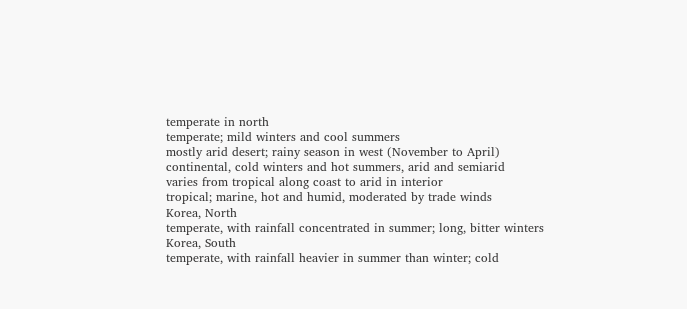temperate in north
temperate; mild winters and cool summers
mostly arid desert; rainy season in west (November to April)
continental, cold winters and hot summers, arid and semiarid
varies from tropical along coast to arid in interior
tropical; marine, hot and humid, moderated by trade winds
Korea, North
temperate, with rainfall concentrated in summer; long, bitter winters
Korea, South
temperate, with rainfall heavier in summer than winter; cold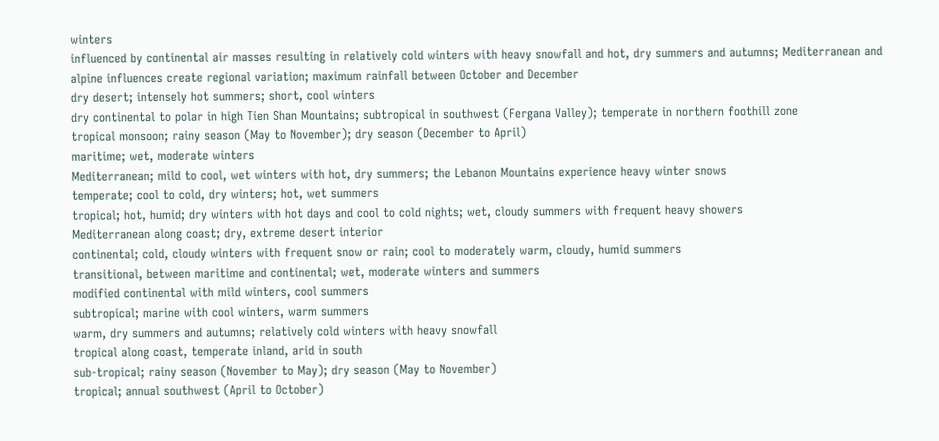winters
influenced by continental air masses resulting in relatively cold winters with heavy snowfall and hot, dry summers and autumns; Mediterranean and alpine influences create regional variation; maximum rainfall between October and December
dry desert; intensely hot summers; short, cool winters
dry continental to polar in high Tien Shan Mountains; subtropical in southwest (Fergana Valley); temperate in northern foothill zone
tropical monsoon; rainy season (May to November); dry season (December to April)
maritime; wet, moderate winters
Mediterranean; mild to cool, wet winters with hot, dry summers; the Lebanon Mountains experience heavy winter snows
temperate; cool to cold, dry winters; hot, wet summers
tropical; hot, humid; dry winters with hot days and cool to cold nights; wet, cloudy summers with frequent heavy showers
Mediterranean along coast; dry, extreme desert interior
continental; cold, cloudy winters with frequent snow or rain; cool to moderately warm, cloudy, humid summers
transitional, between maritime and continental; wet, moderate winters and summers
modified continental with mild winters, cool summers
subtropical; marine with cool winters, warm summers
warm, dry summers and autumns; relatively cold winters with heavy snowfall
tropical along coast, temperate inland, arid in south
sub-tropical; rainy season (November to May); dry season (May to November)
tropical; annual southwest (April to October)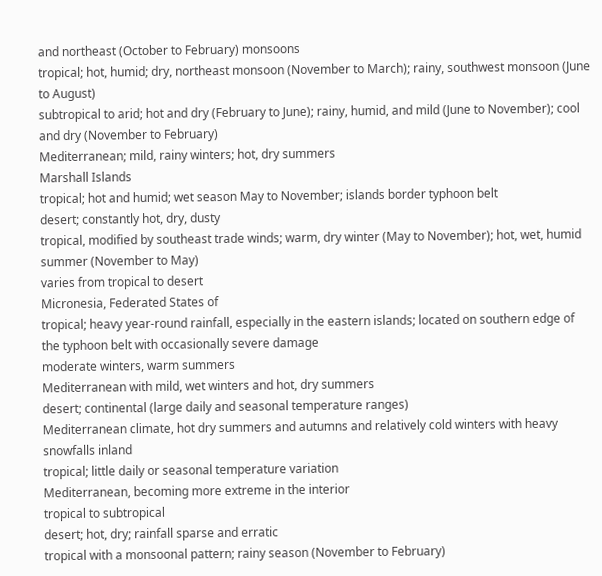and northeast (October to February) monsoons
tropical; hot, humid; dry, northeast monsoon (November to March); rainy, southwest monsoon (June to August)
subtropical to arid; hot and dry (February to June); rainy, humid, and mild (June to November); cool and dry (November to February)
Mediterranean; mild, rainy winters; hot, dry summers
Marshall Islands
tropical; hot and humid; wet season May to November; islands border typhoon belt
desert; constantly hot, dry, dusty
tropical, modified by southeast trade winds; warm, dry winter (May to November); hot, wet, humid summer (November to May)
varies from tropical to desert
Micronesia, Federated States of
tropical; heavy year-round rainfall, especially in the eastern islands; located on southern edge of the typhoon belt with occasionally severe damage
moderate winters, warm summers
Mediterranean with mild, wet winters and hot, dry summers
desert; continental (large daily and seasonal temperature ranges)
Mediterranean climate, hot dry summers and autumns and relatively cold winters with heavy snowfalls inland
tropical; little daily or seasonal temperature variation
Mediterranean, becoming more extreme in the interior
tropical to subtropical
desert; hot, dry; rainfall sparse and erratic
tropical with a monsoonal pattern; rainy season (November to February)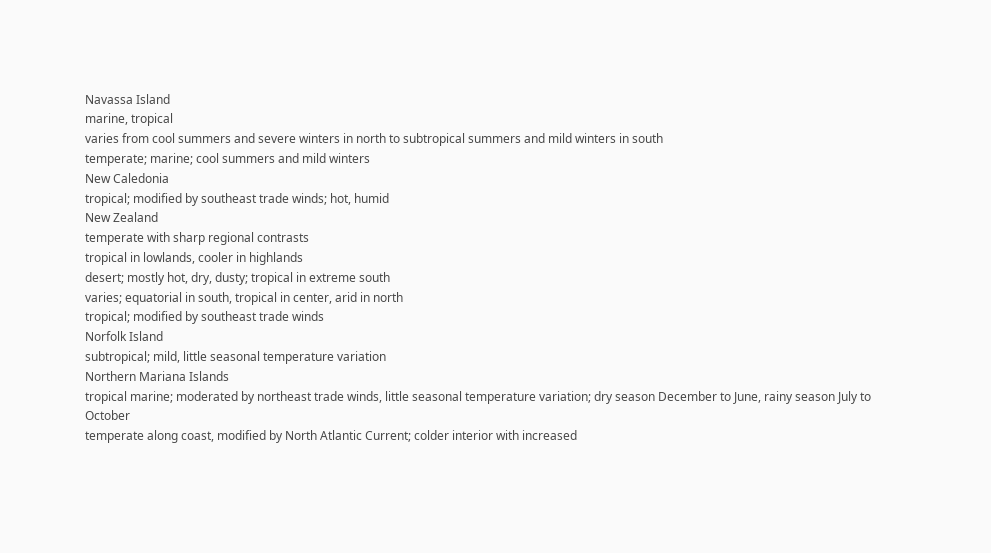Navassa Island
marine, tropical
varies from cool summers and severe winters in north to subtropical summers and mild winters in south
temperate; marine; cool summers and mild winters
New Caledonia
tropical; modified by southeast trade winds; hot, humid
New Zealand
temperate with sharp regional contrasts
tropical in lowlands, cooler in highlands
desert; mostly hot, dry, dusty; tropical in extreme south
varies; equatorial in south, tropical in center, arid in north
tropical; modified by southeast trade winds
Norfolk Island
subtropical; mild, little seasonal temperature variation
Northern Mariana Islands
tropical marine; moderated by northeast trade winds, little seasonal temperature variation; dry season December to June, rainy season July to October
temperate along coast, modified by North Atlantic Current; colder interior with increased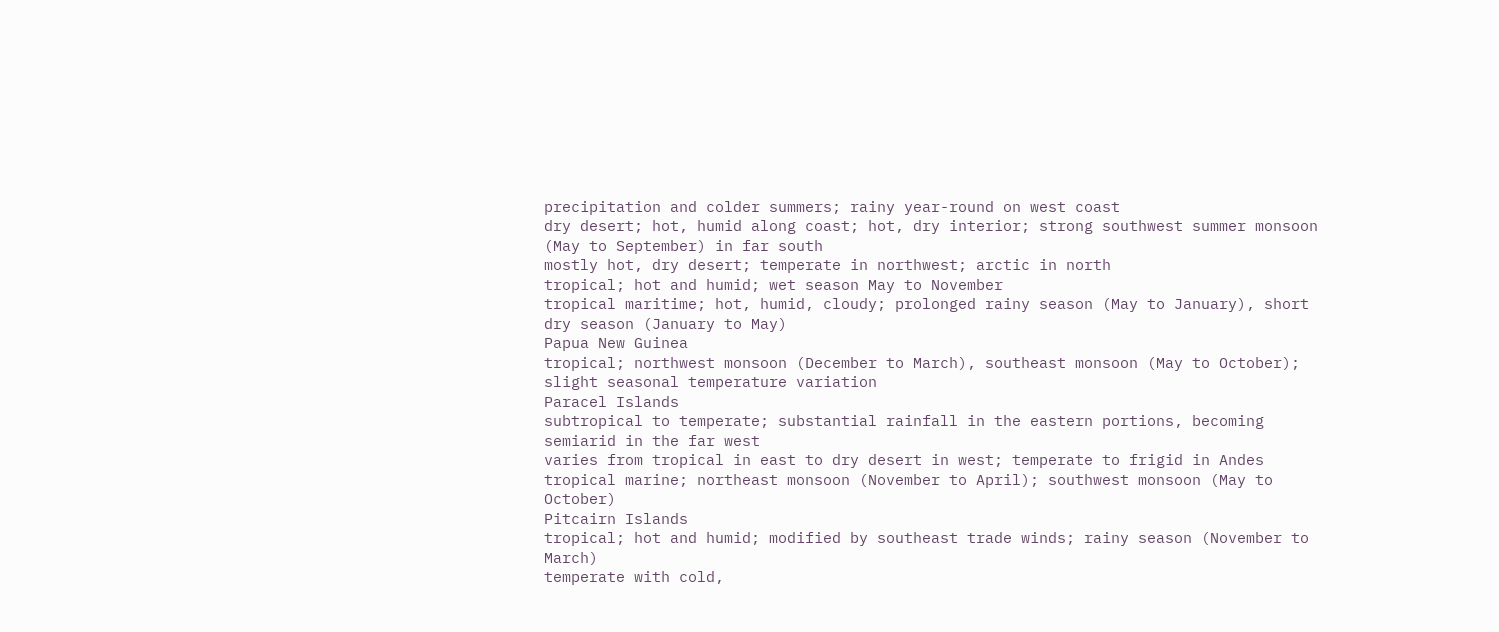precipitation and colder summers; rainy year-round on west coast
dry desert; hot, humid along coast; hot, dry interior; strong southwest summer monsoon (May to September) in far south
mostly hot, dry desert; temperate in northwest; arctic in north
tropical; hot and humid; wet season May to November
tropical maritime; hot, humid, cloudy; prolonged rainy season (May to January), short dry season (January to May)
Papua New Guinea
tropical; northwest monsoon (December to March), southeast monsoon (May to October); slight seasonal temperature variation
Paracel Islands
subtropical to temperate; substantial rainfall in the eastern portions, becoming semiarid in the far west
varies from tropical in east to dry desert in west; temperate to frigid in Andes
tropical marine; northeast monsoon (November to April); southwest monsoon (May to October)
Pitcairn Islands
tropical; hot and humid; modified by southeast trade winds; rainy season (November to March)
temperate with cold,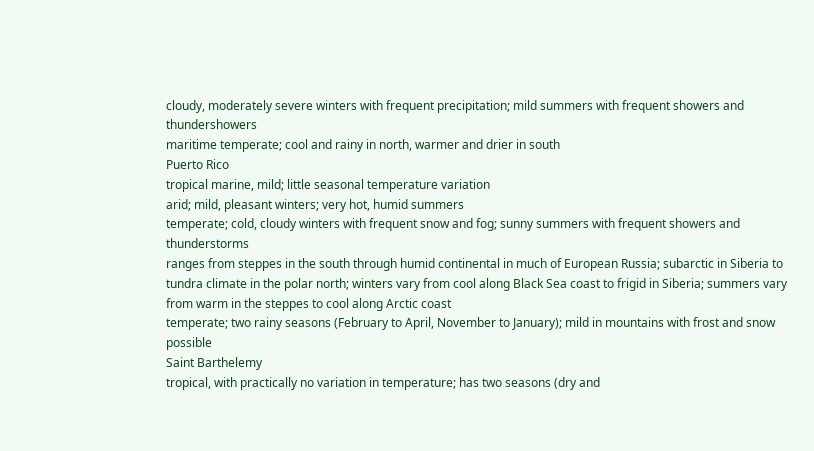cloudy, moderately severe winters with frequent precipitation; mild summers with frequent showers and thundershowers
maritime temperate; cool and rainy in north, warmer and drier in south
Puerto Rico
tropical marine, mild; little seasonal temperature variation
arid; mild, pleasant winters; very hot, humid summers
temperate; cold, cloudy winters with frequent snow and fog; sunny summers with frequent showers and thunderstorms
ranges from steppes in the south through humid continental in much of European Russia; subarctic in Siberia to tundra climate in the polar north; winters vary from cool along Black Sea coast to frigid in Siberia; summers vary from warm in the steppes to cool along Arctic coast
temperate; two rainy seasons (February to April, November to January); mild in mountains with frost and snow possible
Saint Barthelemy
tropical, with practically no variation in temperature; has two seasons (dry and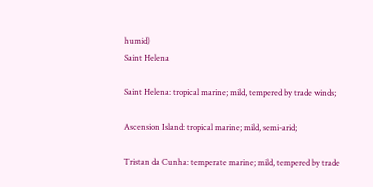humid)
Saint Helena

Saint Helena: tropical marine; mild, tempered by trade winds;

Ascension Island: tropical marine; mild, semi-arid;

Tristan da Cunha: temperate marine; mild, tempered by trade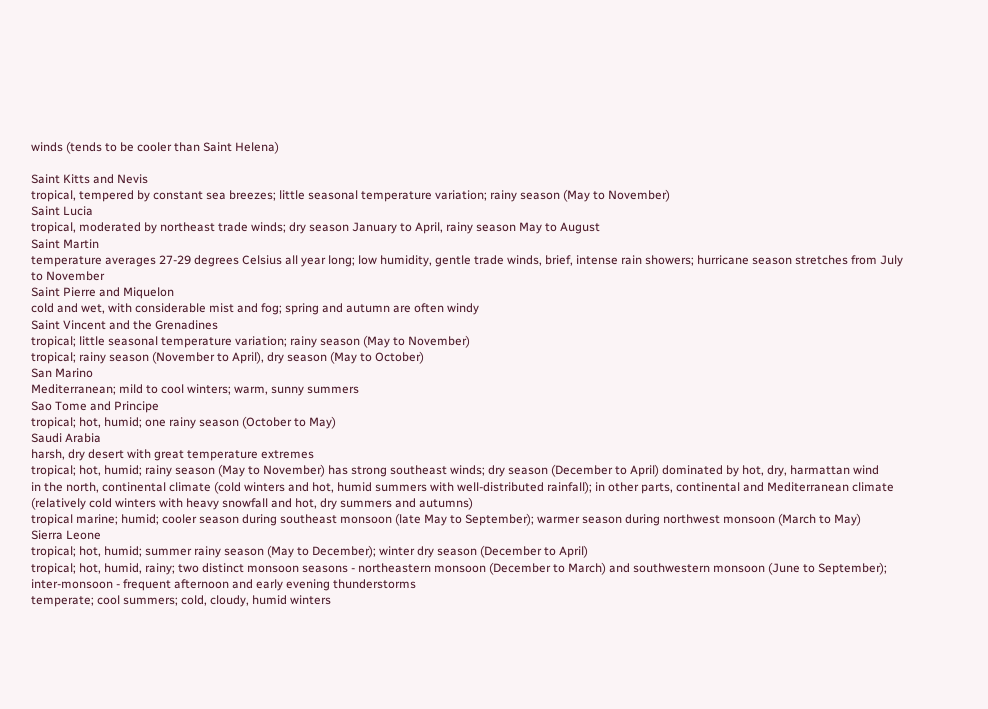winds (tends to be cooler than Saint Helena)

Saint Kitts and Nevis
tropical, tempered by constant sea breezes; little seasonal temperature variation; rainy season (May to November)
Saint Lucia
tropical, moderated by northeast trade winds; dry season January to April, rainy season May to August
Saint Martin
temperature averages 27-29 degrees Celsius all year long; low humidity, gentle trade winds, brief, intense rain showers; hurricane season stretches from July to November
Saint Pierre and Miquelon
cold and wet, with considerable mist and fog; spring and autumn are often windy
Saint Vincent and the Grenadines
tropical; little seasonal temperature variation; rainy season (May to November)
tropical; rainy season (November to April), dry season (May to October)
San Marino
Mediterranean; mild to cool winters; warm, sunny summers
Sao Tome and Principe
tropical; hot, humid; one rainy season (October to May)
Saudi Arabia
harsh, dry desert with great temperature extremes
tropical; hot, humid; rainy season (May to November) has strong southeast winds; dry season (December to April) dominated by hot, dry, harmattan wind
in the north, continental climate (cold winters and hot, humid summers with well-distributed rainfall); in other parts, continental and Mediterranean climate (relatively cold winters with heavy snowfall and hot, dry summers and autumns)
tropical marine; humid; cooler season during southeast monsoon (late May to September); warmer season during northwest monsoon (March to May)
Sierra Leone
tropical; hot, humid; summer rainy season (May to December); winter dry season (December to April)
tropical; hot, humid, rainy; two distinct monsoon seasons - northeastern monsoon (December to March) and southwestern monsoon (June to September); inter-monsoon - frequent afternoon and early evening thunderstorms
temperate; cool summers; cold, cloudy, humid winters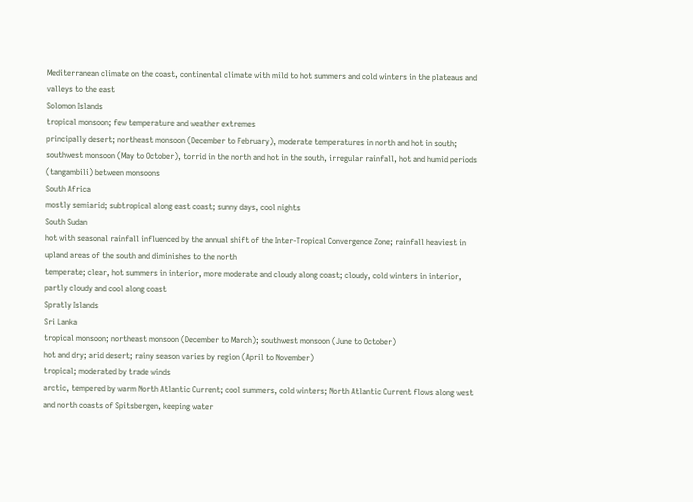Mediterranean climate on the coast, continental climate with mild to hot summers and cold winters in the plateaus and valleys to the east
Solomon Islands
tropical monsoon; few temperature and weather extremes
principally desert; northeast monsoon (December to February), moderate temperatures in north and hot in south; southwest monsoon (May to October), torrid in the north and hot in the south, irregular rainfall, hot and humid periods (tangambili) between monsoons
South Africa
mostly semiarid; subtropical along east coast; sunny days, cool nights
South Sudan
hot with seasonal rainfall influenced by the annual shift of the Inter-Tropical Convergence Zone; rainfall heaviest in upland areas of the south and diminishes to the north
temperate; clear, hot summers in interior, more moderate and cloudy along coast; cloudy, cold winters in interior, partly cloudy and cool along coast
Spratly Islands
Sri Lanka
tropical monsoon; northeast monsoon (December to March); southwest monsoon (June to October)
hot and dry; arid desert; rainy season varies by region (April to November)
tropical; moderated by trade winds
arctic, tempered by warm North Atlantic Current; cool summers, cold winters; North Atlantic Current flows along west and north coasts of Spitsbergen, keeping water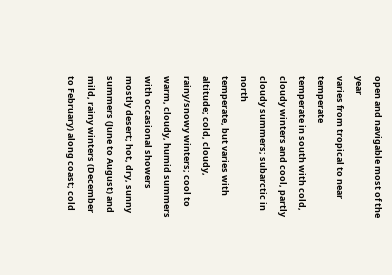open and navigable most of the year
varies from tropical to near temperate
temperate in south with cold, cloudy winters and cool, partly cloudy summers; subarctic in north
temperate, but varies with altitude; cold, cloudy, rainy/snowy winters; cool to warm, cloudy, humid summers with occasional showers
mostly desert; hot, dry, sunny summers (June to August) and mild, rainy winters (December to February) along coast; cold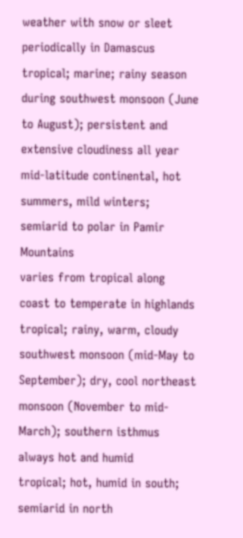weather with snow or sleet periodically in Damascus
tropical; marine; rainy season during southwest monsoon (June to August); persistent and extensive cloudiness all year
mid-latitude continental, hot summers, mild winters; semiarid to polar in Pamir Mountains
varies from tropical along coast to temperate in highlands
tropical; rainy, warm, cloudy southwest monsoon (mid-May to September); dry, cool northeast monsoon (November to mid-March); southern isthmus always hot and humid
tropical; hot, humid in south; semiarid in north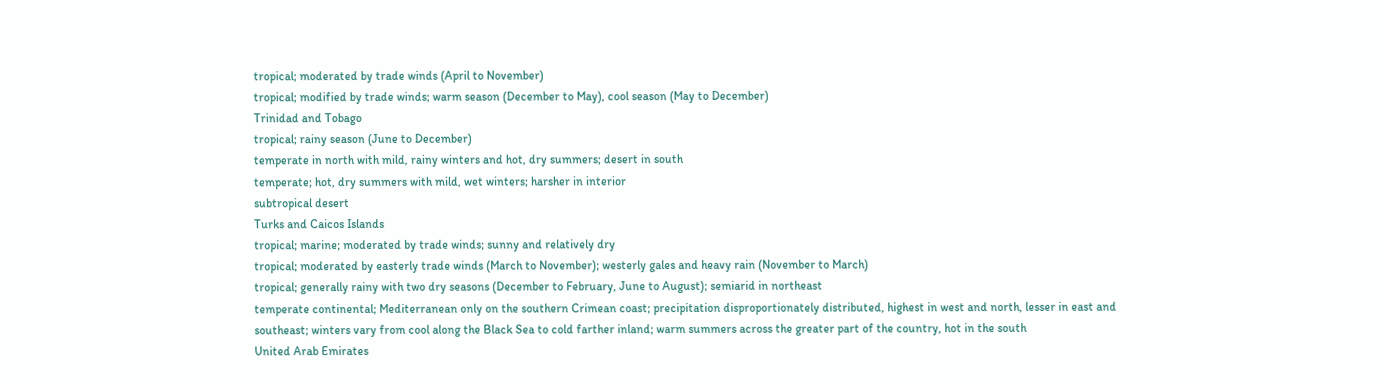tropical; moderated by trade winds (April to November)
tropical; modified by trade winds; warm season (December to May), cool season (May to December)
Trinidad and Tobago
tropical; rainy season (June to December)
temperate in north with mild, rainy winters and hot, dry summers; desert in south
temperate; hot, dry summers with mild, wet winters; harsher in interior
subtropical desert
Turks and Caicos Islands
tropical; marine; moderated by trade winds; sunny and relatively dry
tropical; moderated by easterly trade winds (March to November); westerly gales and heavy rain (November to March)
tropical; generally rainy with two dry seasons (December to February, June to August); semiarid in northeast
temperate continental; Mediterranean only on the southern Crimean coast; precipitation disproportionately distributed, highest in west and north, lesser in east and southeast; winters vary from cool along the Black Sea to cold farther inland; warm summers across the greater part of the country, hot in the south
United Arab Emirates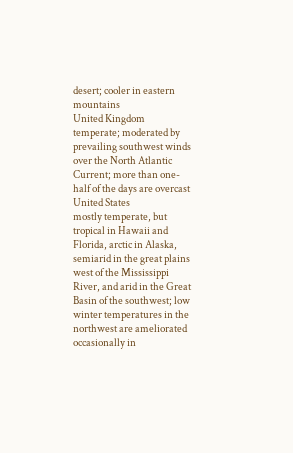desert; cooler in eastern mountains
United Kingdom
temperate; moderated by prevailing southwest winds over the North Atlantic Current; more than one-half of the days are overcast
United States
mostly temperate, but tropical in Hawaii and Florida, arctic in Alaska, semiarid in the great plains west of the Mississippi River, and arid in the Great Basin of the southwest; low winter temperatures in the northwest are ameliorated occasionally in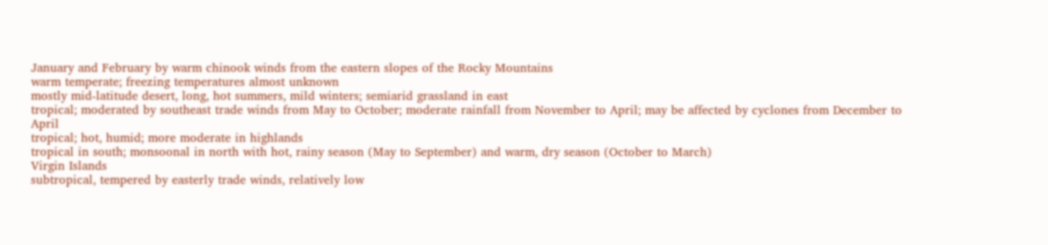January and February by warm chinook winds from the eastern slopes of the Rocky Mountains
warm temperate; freezing temperatures almost unknown
mostly mid-latitude desert, long, hot summers, mild winters; semiarid grassland in east
tropical; moderated by southeast trade winds from May to October; moderate rainfall from November to April; may be affected by cyclones from December to April
tropical; hot, humid; more moderate in highlands
tropical in south; monsoonal in north with hot, rainy season (May to September) and warm, dry season (October to March)
Virgin Islands
subtropical, tempered by easterly trade winds, relatively low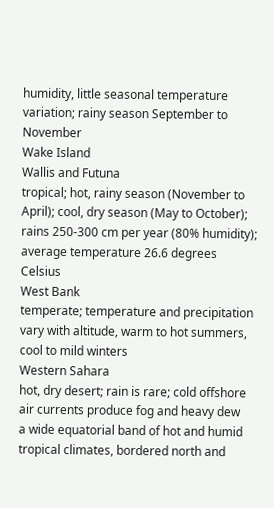humidity, little seasonal temperature variation; rainy season September to November
Wake Island
Wallis and Futuna
tropical; hot, rainy season (November to April); cool, dry season (May to October); rains 250-300 cm per year (80% humidity); average temperature 26.6 degrees Celsius
West Bank
temperate; temperature and precipitation vary with altitude, warm to hot summers, cool to mild winters
Western Sahara
hot, dry desert; rain is rare; cold offshore air currents produce fog and heavy dew
a wide equatorial band of hot and humid tropical climates, bordered north and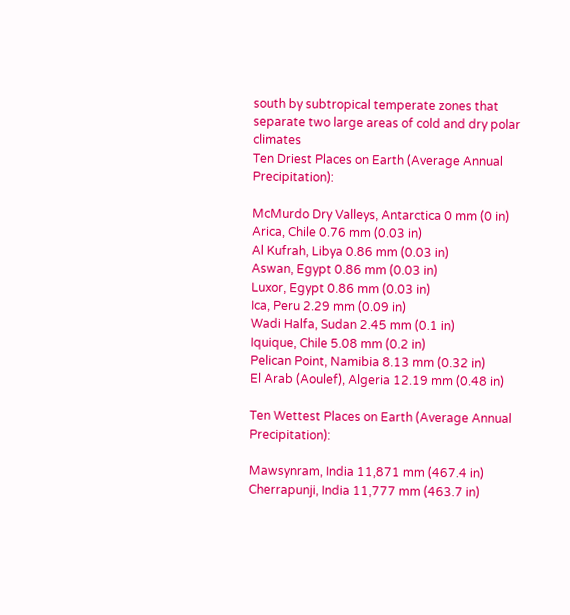south by subtropical temperate zones that separate two large areas of cold and dry polar climates
Ten Driest Places on Earth (Average Annual Precipitation):

McMurdo Dry Valleys, Antarctica 0 mm (0 in)
Arica, Chile 0.76 mm (0.03 in)
Al Kufrah, Libya 0.86 mm (0.03 in)
Aswan, Egypt 0.86 mm (0.03 in)
Luxor, Egypt 0.86 mm (0.03 in)
Ica, Peru 2.29 mm (0.09 in)
Wadi Halfa, Sudan 2.45 mm (0.1 in)
Iquique, Chile 5.08 mm (0.2 in)
Pelican Point, Namibia 8.13 mm (0.32 in)
El Arab (Aoulef), Algeria 12.19 mm (0.48 in)

Ten Wettest Places on Earth (Average Annual Precipitation):

Mawsynram, India 11,871 mm (467.4 in)
Cherrapunji, India 11,777 mm (463.7 in)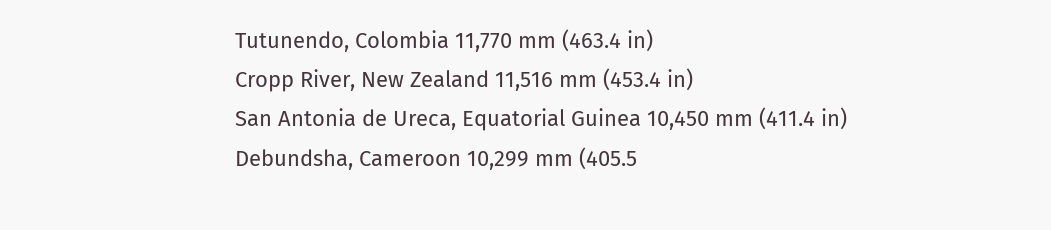Tutunendo, Colombia 11,770 mm (463.4 in)
Cropp River, New Zealand 11,516 mm (453.4 in)
San Antonia de Ureca, Equatorial Guinea 10,450 mm (411.4 in)
Debundsha, Cameroon 10,299 mm (405.5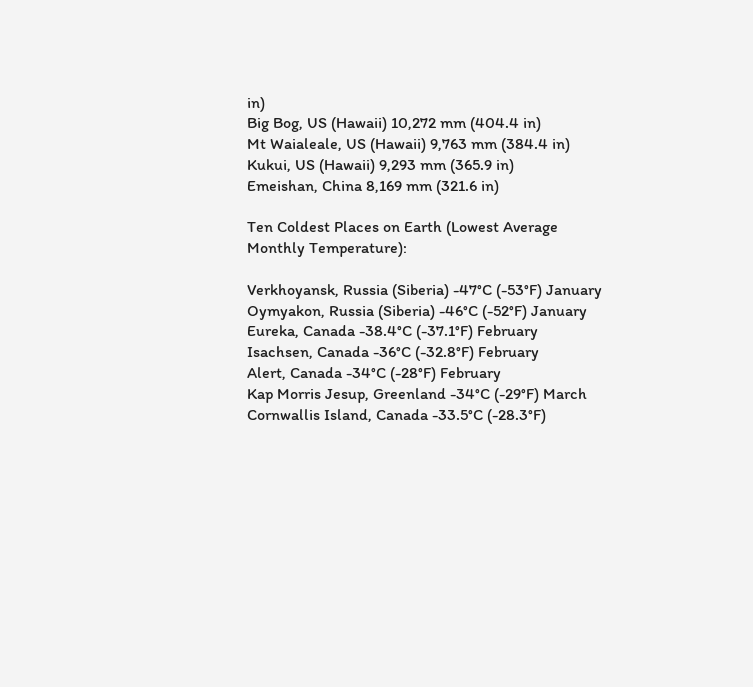in)
Big Bog, US (Hawaii) 10,272 mm (404.4 in)
Mt Waialeale, US (Hawaii) 9,763 mm (384.4 in)
Kukui, US (Hawaii) 9,293 mm (365.9 in)
Emeishan, China 8,169 mm (321.6 in)

Ten Coldest Places on Earth (Lowest Average Monthly Temperature):

Verkhoyansk, Russia (Siberia) -47°C (-53°F) January
Oymyakon, Russia (Siberia) -46°C (-52°F) January
Eureka, Canada -38.4°C (-37.1°F) February
Isachsen, Canada -36°C (-32.8°F) February
Alert, Canada -34°C (-28°F) February
Kap Morris Jesup, Greenland -34°C (-29°F) March
Cornwallis Island, Canada -33.5°C (-28.3°F)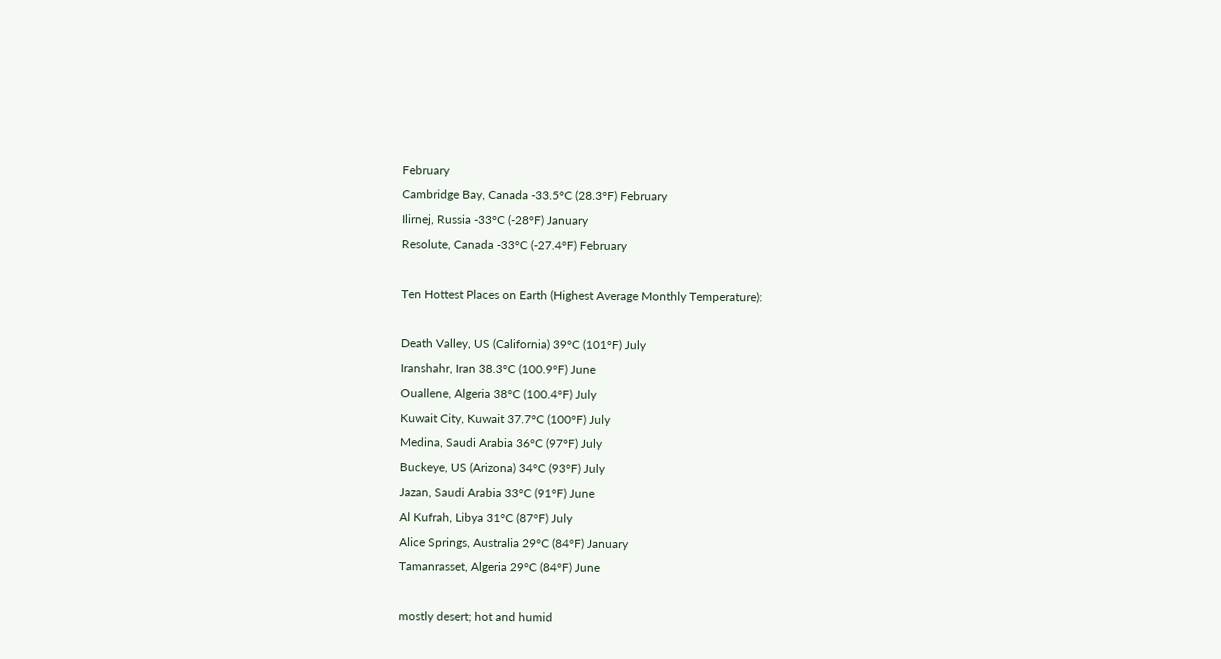February
Cambridge Bay, Canada -33.5°C (28.3°F) February
Ilirnej, Russia -33°C (-28°F) January
Resolute, Canada -33°C (-27.4°F) February

Ten Hottest Places on Earth (Highest Average Monthly Temperature):

Death Valley, US (California) 39°C (101°F) July
Iranshahr, Iran 38.3°C (100.9°F) June
Ouallene, Algeria 38°C (100.4°F) July
Kuwait City, Kuwait 37.7°C (100°F) July
Medina, Saudi Arabia 36°C (97°F) July
Buckeye, US (Arizona) 34°C (93°F) July
Jazan, Saudi Arabia 33°C (91°F) June
Al Kufrah, Libya 31°C (87°F) July
Alice Springs, Australia 29°C (84°F) January
Tamanrasset, Algeria 29°C (84°F) June

mostly desert; hot and humid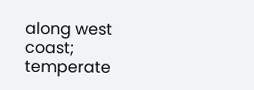along west coast; temperate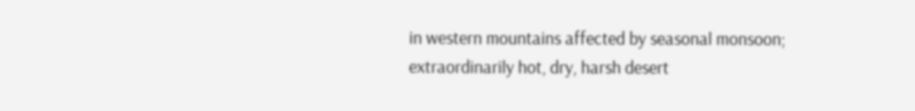in western mountains affected by seasonal monsoon; extraordinarily hot, dry, harsh desert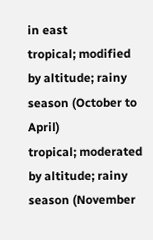in east
tropical; modified by altitude; rainy season (October to April)
tropical; moderated by altitude; rainy season (November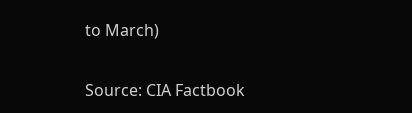to March)

Source: CIA Factbook